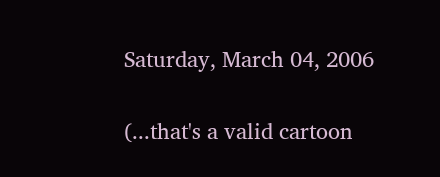Saturday, March 04, 2006


(...that's a valid cartoon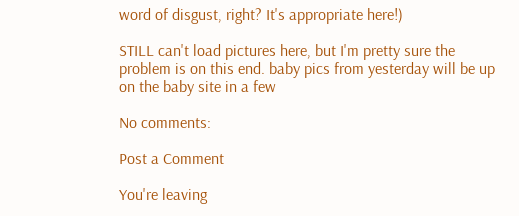word of disgust, right? It's appropriate here!)

STILL can't load pictures here, but I'm pretty sure the problem is on this end. baby pics from yesterday will be up on the baby site in a few

No comments:

Post a Comment

You're leaving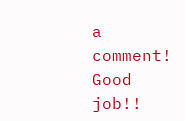a comment! Good job!!